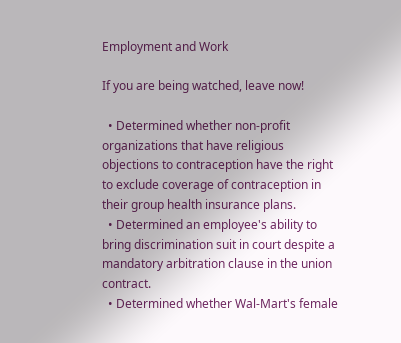Employment and Work

If you are being watched, leave now!

  • Determined whether non-profit organizations that have religious objections to contraception have the right to exclude coverage of contraception in their group health insurance plans.
  • Determined an employee's ability to bring discrimination suit in court despite a mandatory arbitration clause in the union contract.
  • Determined whether Wal-Mart's female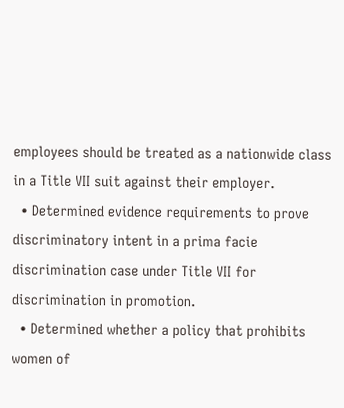employees should be treated as a nationwide class in a Title VII suit against their employer.
  • Determined evidence requirements to prove discriminatory intent in a prima facie discrimination case under Title VII for discrimination in promotion.
  • Determined whether a policy that prohibits women of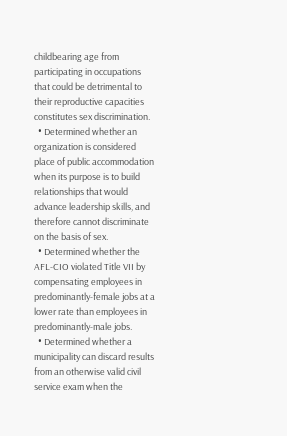childbearing age from participating in occupations that could be detrimental to their reproductive capacities constitutes sex discrimination.
  • Determined whether an organization is considered place of public accommodation when its purpose is to build relationships that would advance leadership skills, and therefore cannot discriminate on the basis of sex.
  • Determined whether the AFL-CIO violated Title VII by compensating employees in predominantly-female jobs at a lower rate than employees in predominantly-male jobs.
  • Determined whether a municipality can discard results from an otherwise valid civil service exam when the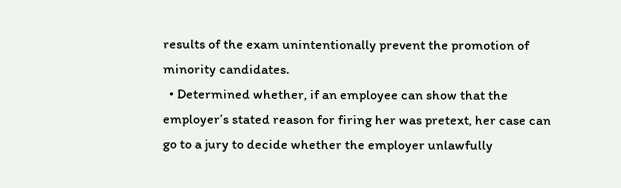results of the exam unintentionally prevent the promotion of minority candidates.
  • Determined whether, if an employee can show that the employer’s stated reason for firing her was pretext, her case can go to a jury to decide whether the employer unlawfully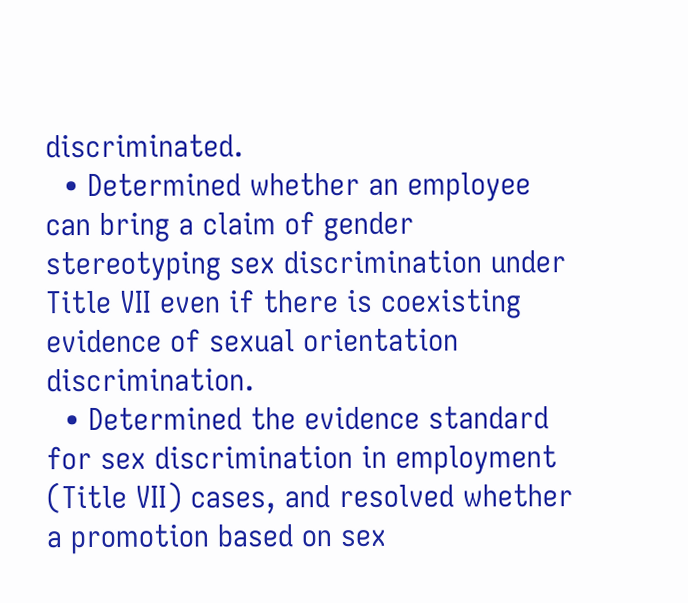discriminated.
  • Determined whether an employee can bring a claim of gender stereotyping sex discrimination under Title VII even if there is coexisting evidence of sexual orientation discrimination.
  • Determined the evidence standard for sex discrimination in employment (Title VII) cases, and resolved whether a promotion based on sex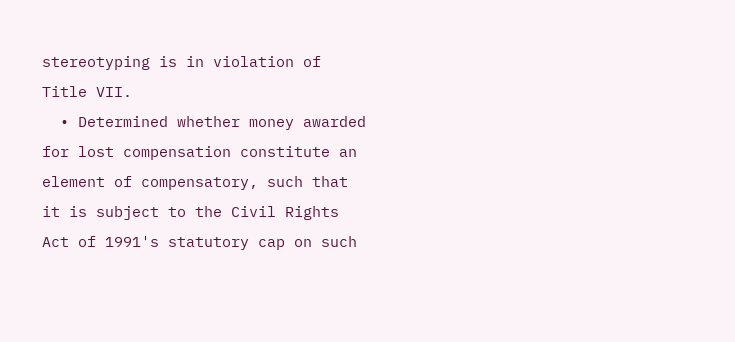stereotyping is in violation of Title VII.
  • Determined whether money awarded for lost compensation constitute an element of compensatory, such that it is subject to the Civil Rights Act of 1991's statutory cap on such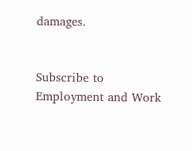damages.


Subscribe to Employment and Work